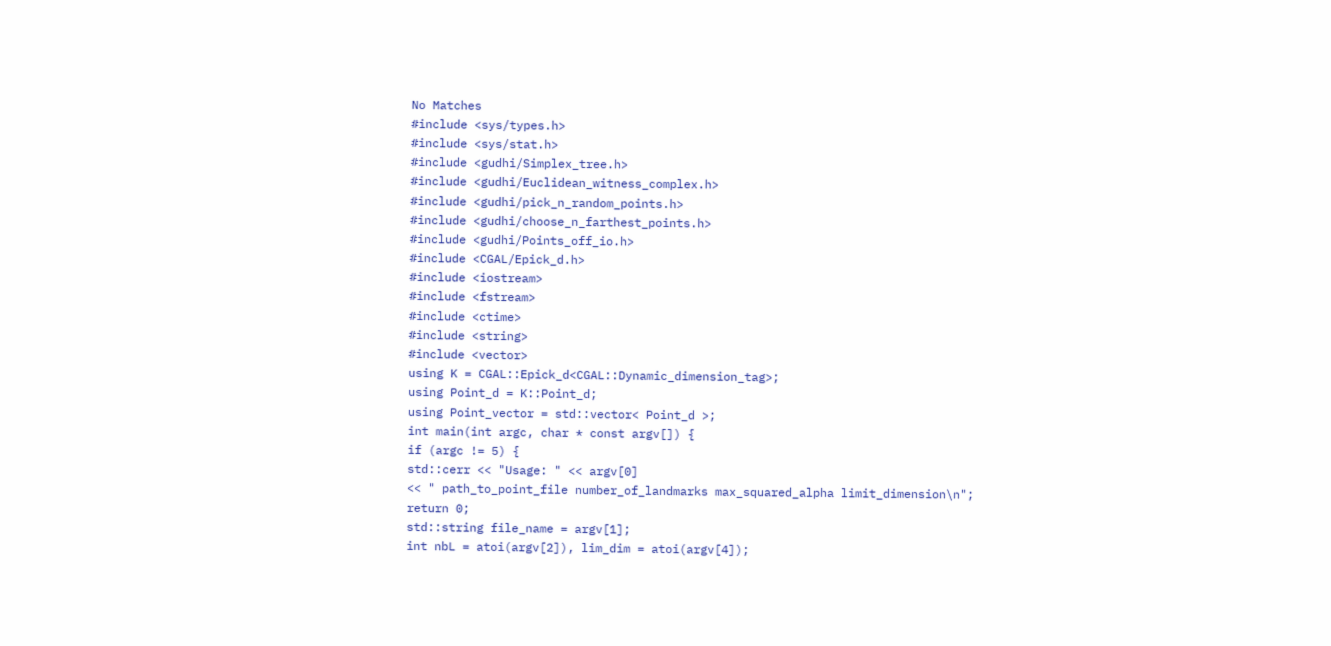No Matches
#include <sys/types.h>
#include <sys/stat.h>
#include <gudhi/Simplex_tree.h>
#include <gudhi/Euclidean_witness_complex.h>
#include <gudhi/pick_n_random_points.h>
#include <gudhi/choose_n_farthest_points.h>
#include <gudhi/Points_off_io.h>
#include <CGAL/Epick_d.h>
#include <iostream>
#include <fstream>
#include <ctime>
#include <string>
#include <vector>
using K = CGAL::Epick_d<CGAL::Dynamic_dimension_tag>;
using Point_d = K::Point_d;
using Point_vector = std::vector< Point_d >;
int main(int argc, char * const argv[]) {
if (argc != 5) {
std::cerr << "Usage: " << argv[0]
<< " path_to_point_file number_of_landmarks max_squared_alpha limit_dimension\n";
return 0;
std::string file_name = argv[1];
int nbL = atoi(argv[2]), lim_dim = atoi(argv[4]);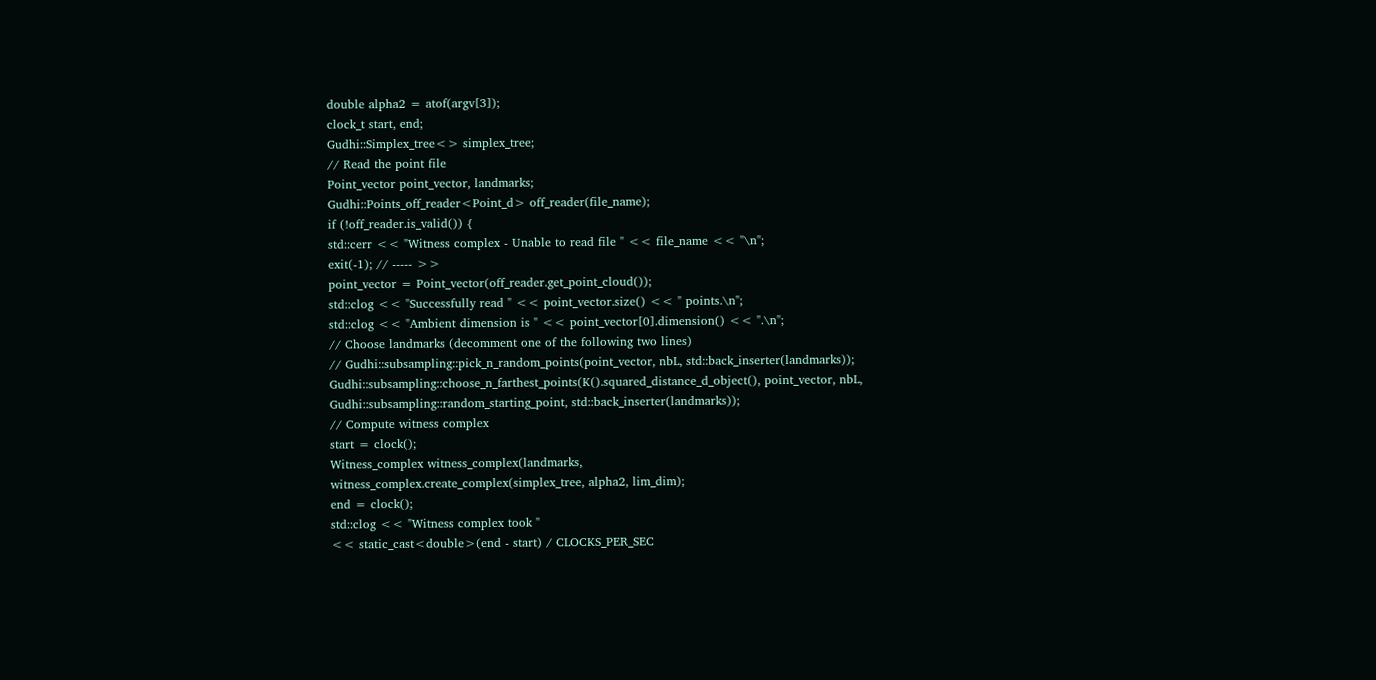double alpha2 = atof(argv[3]);
clock_t start, end;
Gudhi::Simplex_tree<> simplex_tree;
// Read the point file
Point_vector point_vector, landmarks;
Gudhi::Points_off_reader<Point_d> off_reader(file_name);
if (!off_reader.is_valid()) {
std::cerr << "Witness complex - Unable to read file " << file_name << "\n";
exit(-1); // ----- >>
point_vector = Point_vector(off_reader.get_point_cloud());
std::clog << "Successfully read " << point_vector.size() << " points.\n";
std::clog << "Ambient dimension is " << point_vector[0].dimension() << ".\n";
// Choose landmarks (decomment one of the following two lines)
// Gudhi::subsampling::pick_n_random_points(point_vector, nbL, std::back_inserter(landmarks));
Gudhi::subsampling::choose_n_farthest_points(K().squared_distance_d_object(), point_vector, nbL,
Gudhi::subsampling::random_starting_point, std::back_inserter(landmarks));
// Compute witness complex
start = clock();
Witness_complex witness_complex(landmarks,
witness_complex.create_complex(simplex_tree, alpha2, lim_dim);
end = clock();
std::clog << "Witness complex took "
<< static_cast<double>(end - start) / CLOCKS_PER_SEC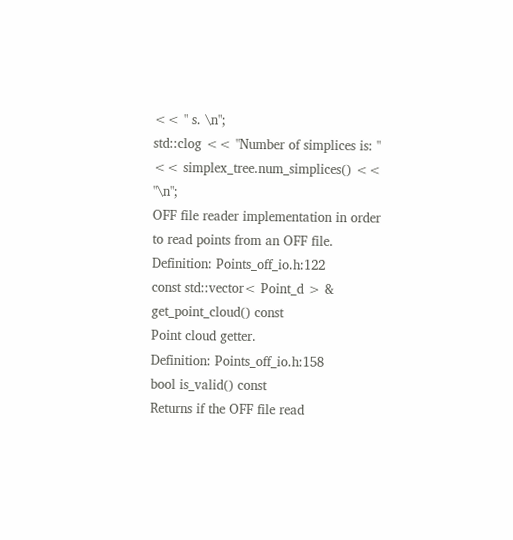<< " s. \n";
std::clog << "Number of simplices is: " << simplex_tree.num_simplices() << "\n";
OFF file reader implementation in order to read points from an OFF file.
Definition: Points_off_io.h:122
const std::vector< Point_d > & get_point_cloud() const
Point cloud getter.
Definition: Points_off_io.h:158
bool is_valid() const
Returns if the OFF file read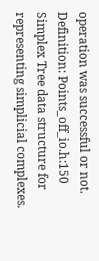operation was successful or not.
Definition: Points_off_io.h:150
Simplex Tree data structure for representing simplicial complexes.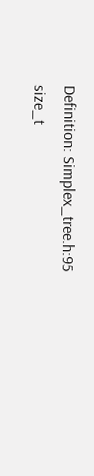Definition: Simplex_tree.h:95
size_t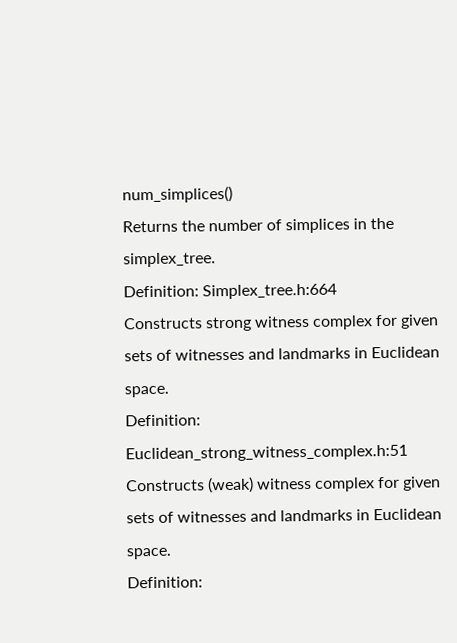num_simplices()
Returns the number of simplices in the simplex_tree.
Definition: Simplex_tree.h:664
Constructs strong witness complex for given sets of witnesses and landmarks in Euclidean space.
Definition: Euclidean_strong_witness_complex.h:51
Constructs (weak) witness complex for given sets of witnesses and landmarks in Euclidean space.
Definition: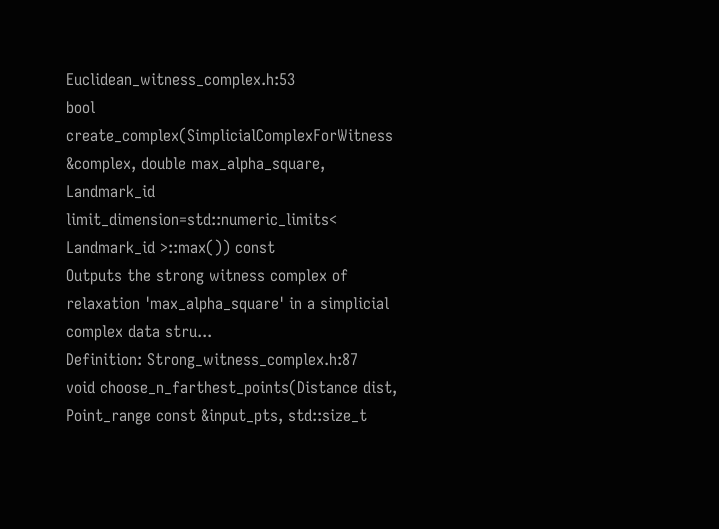Euclidean_witness_complex.h:53
bool create_complex(SimplicialComplexForWitness &complex, double max_alpha_square, Landmark_id limit_dimension=std::numeric_limits< Landmark_id >::max()) const
Outputs the strong witness complex of relaxation 'max_alpha_square' in a simplicial complex data stru...
Definition: Strong_witness_complex.h:87
void choose_n_farthest_points(Distance dist, Point_range const &input_pts, std::size_t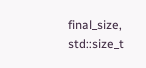final_size, std::size_t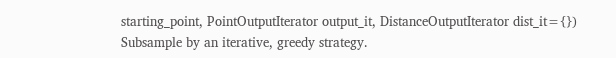starting_point, PointOutputIterator output_it, DistanceOutputIterator dist_it={})
Subsample by an iterative, greedy strategy.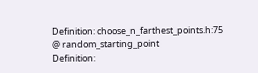Definition: choose_n_farthest_points.h:75
@ random_starting_point
Definition: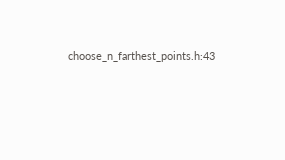choose_n_farthest_points.h:43